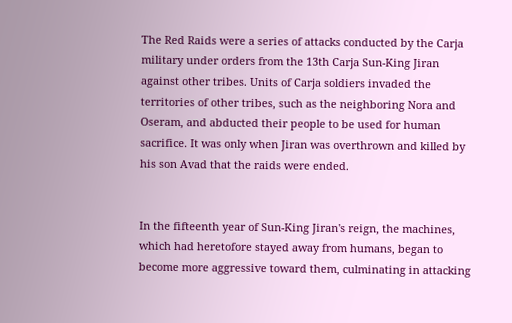The Red Raids were a series of attacks conducted by the Carja military under orders from the 13th Carja Sun-King Jiran against other tribes. Units of Carja soldiers invaded the territories of other tribes, such as the neighboring Nora and Oseram, and abducted their people to be used for human sacrifice. It was only when Jiran was overthrown and killed by his son Avad that the raids were ended.


In the fifteenth year of Sun-King Jiran's reign, the machines, which had heretofore stayed away from humans, began to become more aggressive toward them, culminating in attacking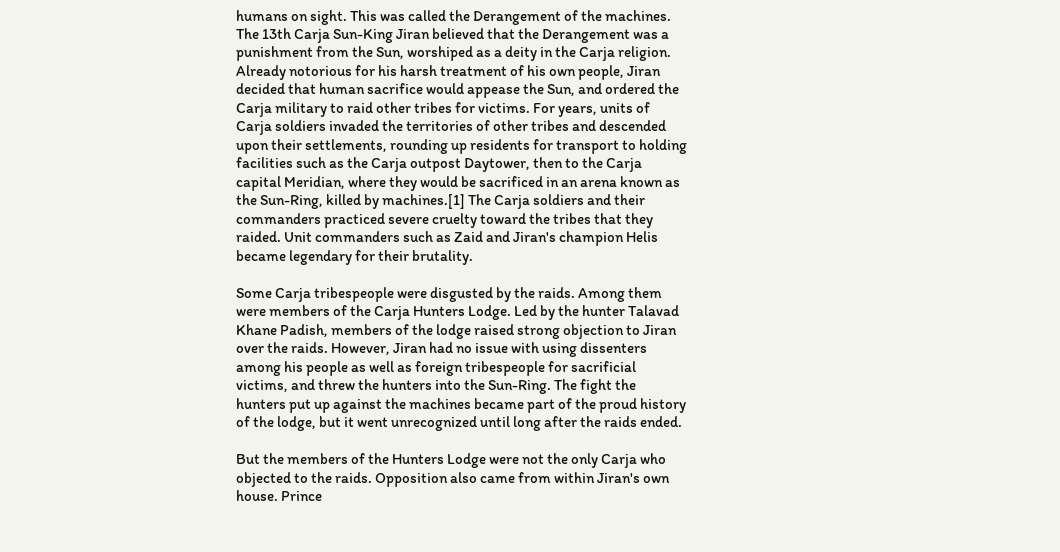humans on sight. This was called the Derangement of the machines. The 13th Carja Sun-King Jiran believed that the Derangement was a punishment from the Sun, worshiped as a deity in the Carja religion. Already notorious for his harsh treatment of his own people, Jiran decided that human sacrifice would appease the Sun, and ordered the Carja military to raid other tribes for victims. For years, units of Carja soldiers invaded the territories of other tribes and descended upon their settlements, rounding up residents for transport to holding facilities such as the Carja outpost Daytower, then to the Carja capital Meridian, where they would be sacrificed in an arena known as the Sun-Ring, killed by machines.[1] The Carja soldiers and their commanders practiced severe cruelty toward the tribes that they raided. Unit commanders such as Zaid and Jiran's champion Helis became legendary for their brutality.

Some Carja tribespeople were disgusted by the raids. Among them were members of the Carja Hunters Lodge. Led by the hunter Talavad Khane Padish, members of the lodge raised strong objection to Jiran over the raids. However, Jiran had no issue with using dissenters among his people as well as foreign tribespeople for sacrificial victims, and threw the hunters into the Sun-Ring. The fight the hunters put up against the machines became part of the proud history of the lodge, but it went unrecognized until long after the raids ended.

But the members of the Hunters Lodge were not the only Carja who objected to the raids. Opposition also came from within Jiran's own house. Prince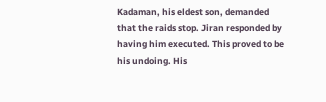Kadaman, his eldest son, demanded that the raids stop. Jiran responded by having him executed. This proved to be his undoing. His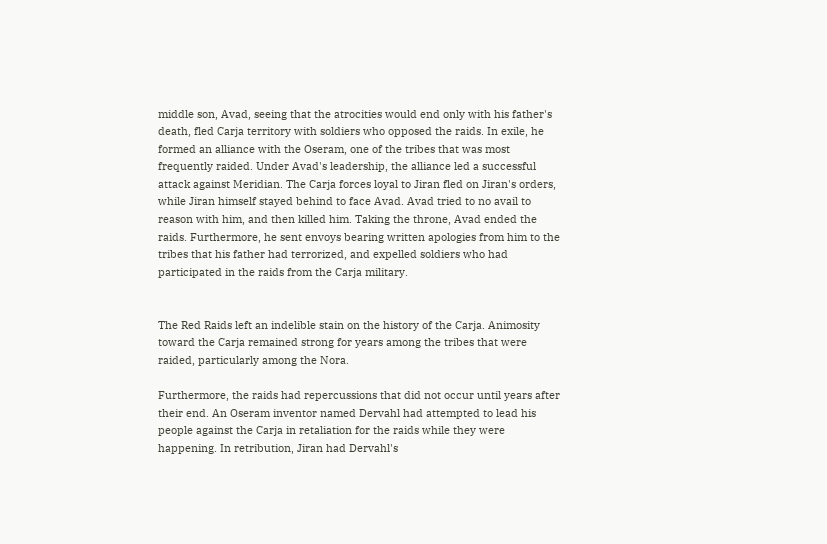middle son, Avad, seeing that the atrocities would end only with his father's death, fled Carja territory with soldiers who opposed the raids. In exile, he formed an alliance with the Oseram, one of the tribes that was most frequently raided. Under Avad's leadership, the alliance led a successful attack against Meridian. The Carja forces loyal to Jiran fled on Jiran's orders, while Jiran himself stayed behind to face Avad. Avad tried to no avail to reason with him, and then killed him. Taking the throne, Avad ended the raids. Furthermore, he sent envoys bearing written apologies from him to the tribes that his father had terrorized, and expelled soldiers who had participated in the raids from the Carja military.


The Red Raids left an indelible stain on the history of the Carja. Animosity toward the Carja remained strong for years among the tribes that were raided, particularly among the Nora.

Furthermore, the raids had repercussions that did not occur until years after their end. An Oseram inventor named Dervahl had attempted to lead his people against the Carja in retaliation for the raids while they were happening. In retribution, Jiran had Dervahl's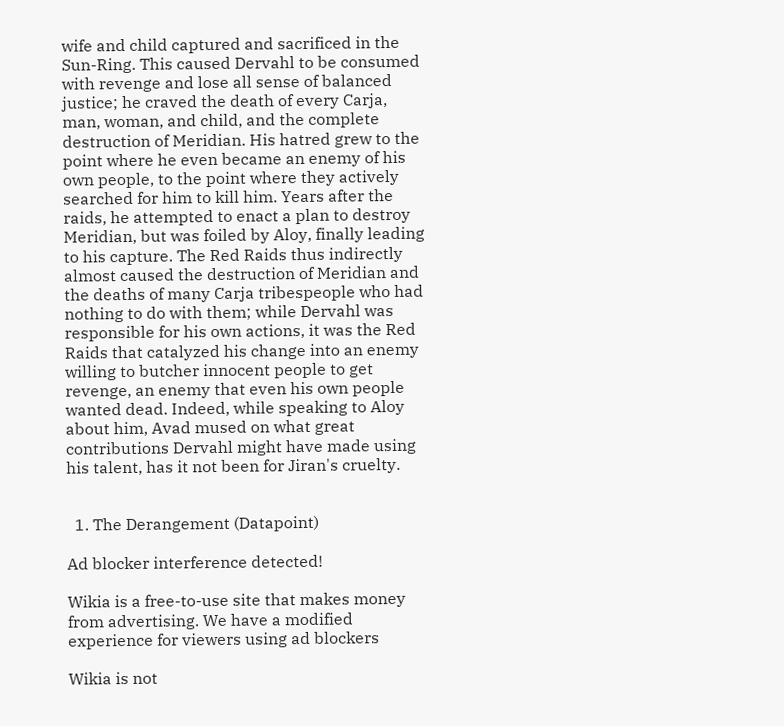wife and child captured and sacrificed in the Sun-Ring. This caused Dervahl to be consumed with revenge and lose all sense of balanced justice; he craved the death of every Carja, man, woman, and child, and the complete destruction of Meridian. His hatred grew to the point where he even became an enemy of his own people, to the point where they actively searched for him to kill him. Years after the raids, he attempted to enact a plan to destroy Meridian, but was foiled by Aloy, finally leading to his capture. The Red Raids thus indirectly almost caused the destruction of Meridian and the deaths of many Carja tribespeople who had nothing to do with them; while Dervahl was responsible for his own actions, it was the Red Raids that catalyzed his change into an enemy willing to butcher innocent people to get revenge, an enemy that even his own people wanted dead. Indeed, while speaking to Aloy about him, Avad mused on what great contributions Dervahl might have made using his talent, has it not been for Jiran's cruelty.


  1. The Derangement (Datapoint)

Ad blocker interference detected!

Wikia is a free-to-use site that makes money from advertising. We have a modified experience for viewers using ad blockers

Wikia is not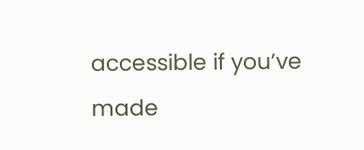accessible if you’ve made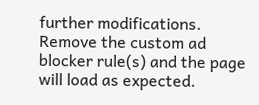further modifications. Remove the custom ad blocker rule(s) and the page will load as expected.